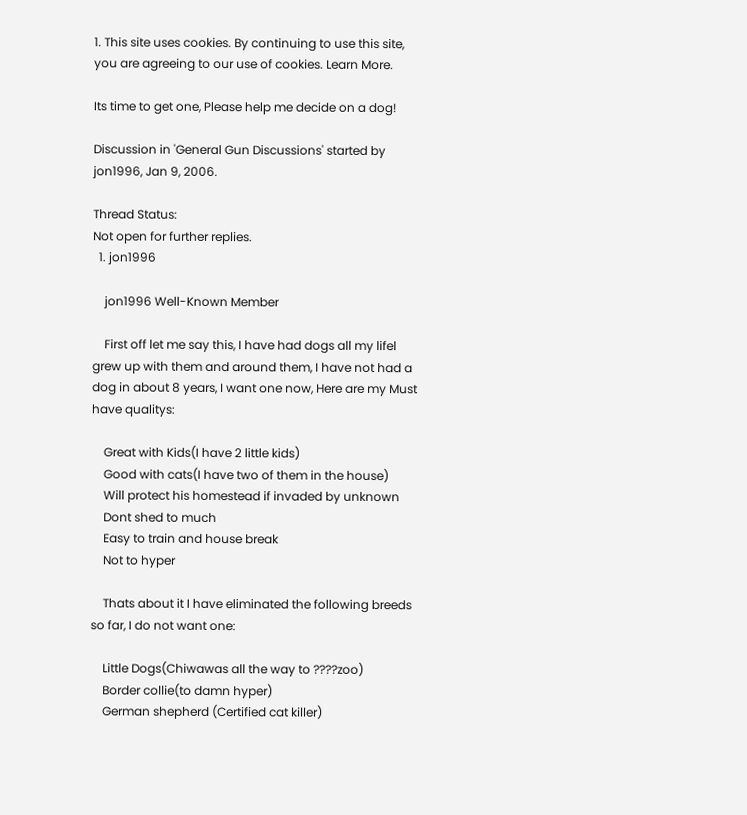1. This site uses cookies. By continuing to use this site, you are agreeing to our use of cookies. Learn More.

Its time to get one, Please help me decide on a dog!

Discussion in 'General Gun Discussions' started by jon1996, Jan 9, 2006.

Thread Status:
Not open for further replies.
  1. jon1996

    jon1996 Well-Known Member

    First off let me say this, I have had dogs all my lifel grew up with them and around them, I have not had a dog in about 8 years, I want one now, Here are my Must have qualitys:

    Great with Kids(I have 2 little kids)
    Good with cats(I have two of them in the house)
    Will protect his homestead if invaded by unknown
    Dont shed to much
    Easy to train and house break
    Not to hyper

    Thats about it I have eliminated the following breeds so far, I do not want one:

    Little Dogs(Chiwawas all the way to ????zoo)
    Border collie(to damn hyper)
    German shepherd (Certified cat killer)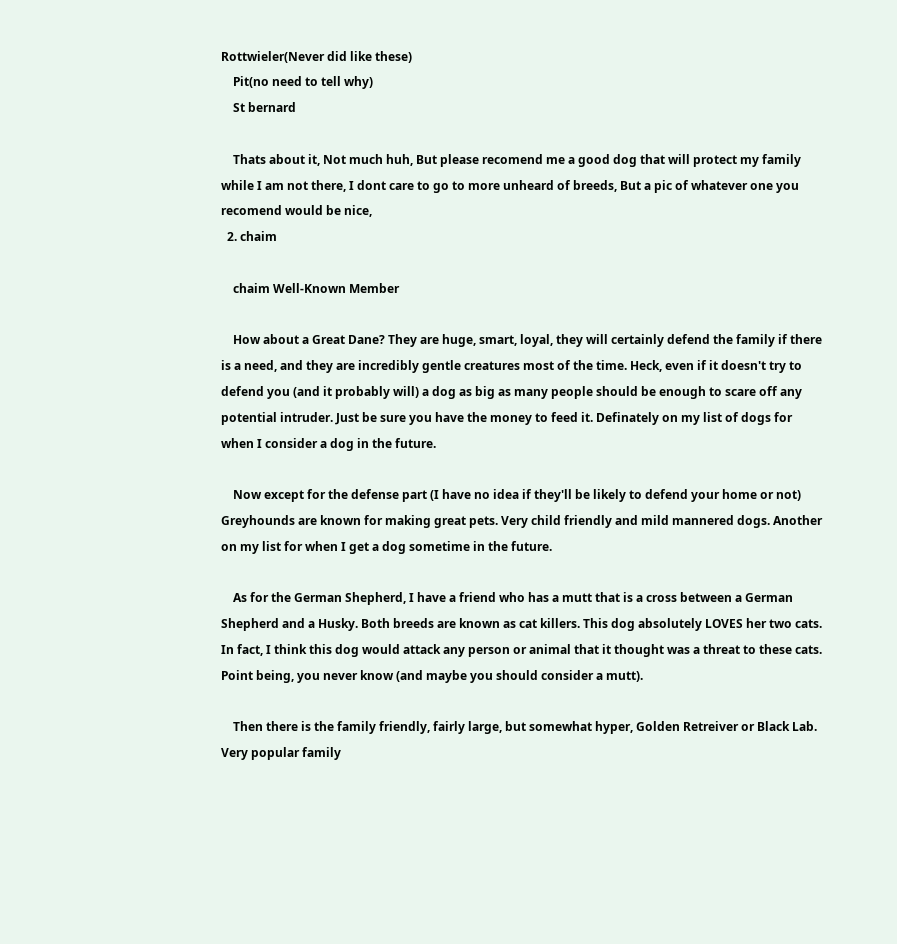Rottwieler(Never did like these)
    Pit(no need to tell why)
    St bernard

    Thats about it, Not much huh, But please recomend me a good dog that will protect my family while I am not there, I dont care to go to more unheard of breeds, But a pic of whatever one you recomend would be nice,
  2. chaim

    chaim Well-Known Member

    How about a Great Dane? They are huge, smart, loyal, they will certainly defend the family if there is a need, and they are incredibly gentle creatures most of the time. Heck, even if it doesn't try to defend you (and it probably will) a dog as big as many people should be enough to scare off any potential intruder. Just be sure you have the money to feed it. Definately on my list of dogs for when I consider a dog in the future.

    Now except for the defense part (I have no idea if they'll be likely to defend your home or not) Greyhounds are known for making great pets. Very child friendly and mild mannered dogs. Another on my list for when I get a dog sometime in the future.

    As for the German Shepherd, I have a friend who has a mutt that is a cross between a German Shepherd and a Husky. Both breeds are known as cat killers. This dog absolutely LOVES her two cats. In fact, I think this dog would attack any person or animal that it thought was a threat to these cats. Point being, you never know (and maybe you should consider a mutt).

    Then there is the family friendly, fairly large, but somewhat hyper, Golden Retreiver or Black Lab. Very popular family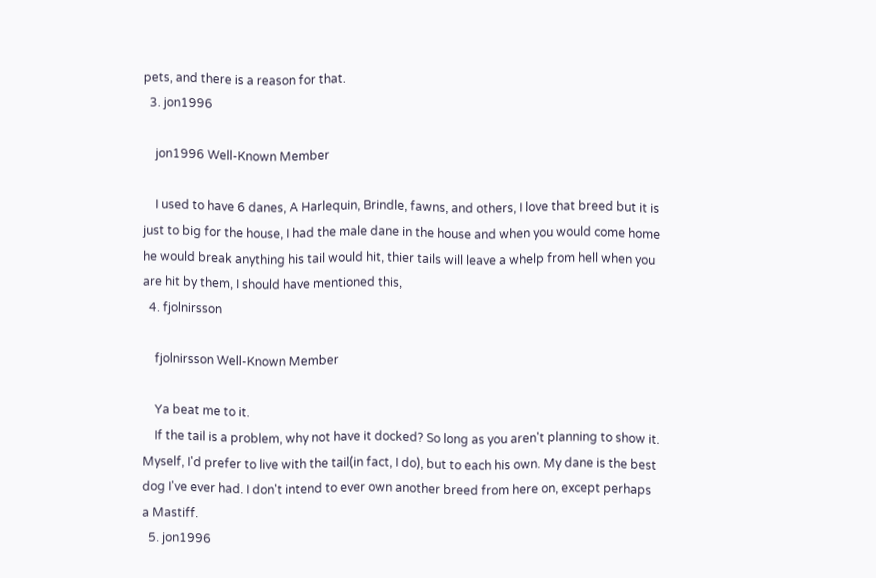pets, and there is a reason for that.
  3. jon1996

    jon1996 Well-Known Member

    I used to have 6 danes, A Harlequin, Brindle, fawns, and others, I love that breed but it is just to big for the house, I had the male dane in the house and when you would come home he would break anything his tail would hit, thier tails will leave a whelp from hell when you are hit by them, I should have mentioned this,
  4. fjolnirsson

    fjolnirsson Well-Known Member

    Ya beat me to it.
    If the tail is a problem, why not have it docked? So long as you aren't planning to show it. Myself, I'd prefer to live with the tail(in fact, I do), but to each his own. My dane is the best dog I've ever had. I don't intend to ever own another breed from here on, except perhaps a Mastiff.
  5. jon1996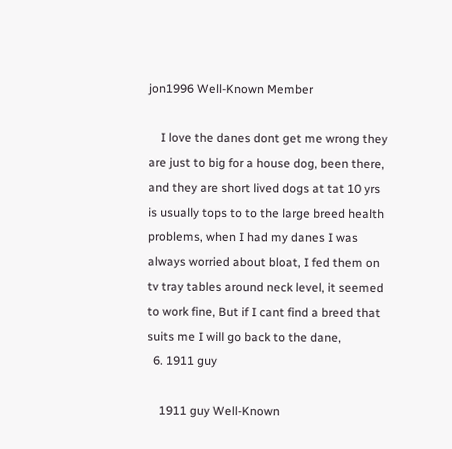jon1996 Well-Known Member

    I love the danes dont get me wrong they are just to big for a house dog, been there, and they are short lived dogs at tat 10 yrs is usually tops to to the large breed health problems, when I had my danes I was always worried about bloat, I fed them on tv tray tables around neck level, it seemed to work fine, But if I cant find a breed that suits me I will go back to the dane,
  6. 1911 guy

    1911 guy Well-Known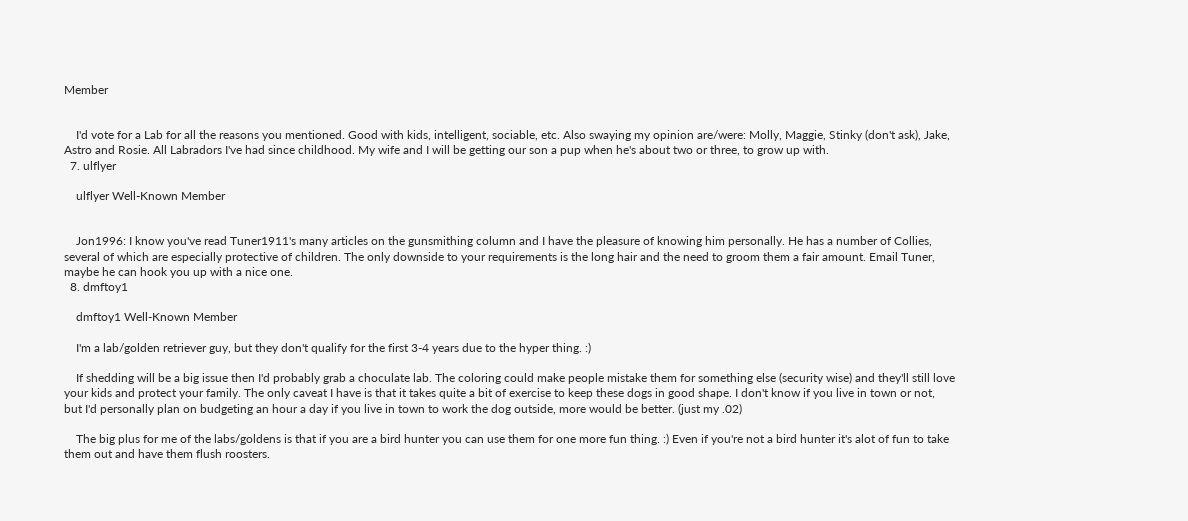Member


    I'd vote for a Lab for all the reasons you mentioned. Good with kids, intelligent, sociable, etc. Also swaying my opinion are/were: Molly, Maggie, Stinky (don't ask), Jake, Astro and Rosie. All Labradors I've had since childhood. My wife and I will be getting our son a pup when he's about two or three, to grow up with.
  7. ulflyer

    ulflyer Well-Known Member


    Jon1996: I know you've read Tuner1911's many articles on the gunsmithing column and I have the pleasure of knowing him personally. He has a number of Collies, several of which are especially protective of children. The only downside to your requirements is the long hair and the need to groom them a fair amount. Email Tuner, maybe he can hook you up with a nice one.
  8. dmftoy1

    dmftoy1 Well-Known Member

    I'm a lab/golden retriever guy, but they don't qualify for the first 3-4 years due to the hyper thing. :)

    If shedding will be a big issue then I'd probably grab a choculate lab. The coloring could make people mistake them for something else (security wise) and they'll still love your kids and protect your family. The only caveat I have is that it takes quite a bit of exercise to keep these dogs in good shape. I don't know if you live in town or not, but I'd personally plan on budgeting an hour a day if you live in town to work the dog outside, more would be better. (just my .02)

    The big plus for me of the labs/goldens is that if you are a bird hunter you can use them for one more fun thing. :) Even if you're not a bird hunter it's alot of fun to take them out and have them flush roosters.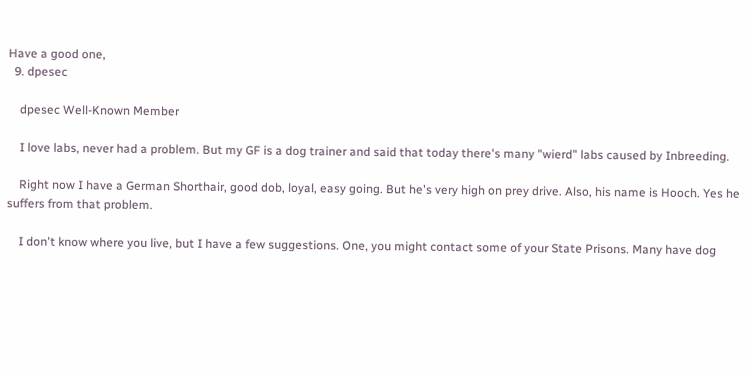Have a good one,
  9. dpesec

    dpesec Well-Known Member

    I love labs, never had a problem. But my GF is a dog trainer and said that today there's many "wierd" labs caused by Inbreeding.

    Right now I have a German Shorthair, good dob, loyal, easy going. But he's very high on prey drive. Also, his name is Hooch. Yes he suffers from that problem.

    I don't know where you live, but I have a few suggestions. One, you might contact some of your State Prisons. Many have dog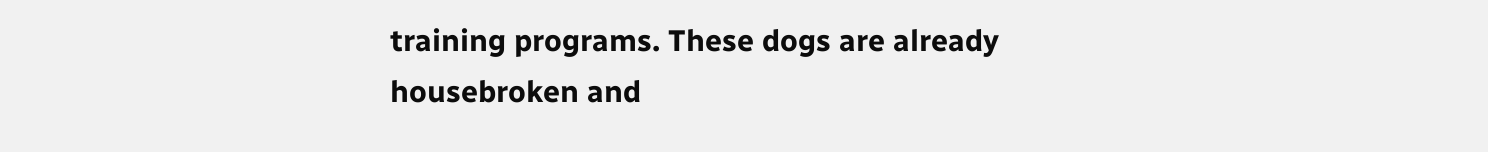training programs. These dogs are already housebroken and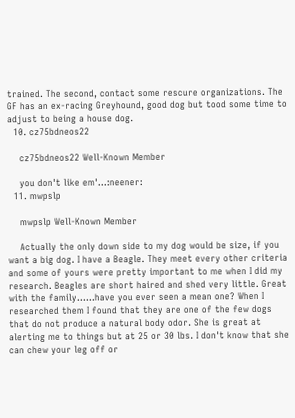trained. The second, contact some rescure organizations. The GF has an ex-racing Greyhound, good dog but tood some time to adjust to being a house dog.
  10. cz75bdneos22

    cz75bdneos22 Well-Known Member

    you don't like em'...:neener:
  11. mwpslp

    mwpslp Well-Known Member

    Actually the only down side to my dog would be size, if you want a big dog. I have a Beagle. They meet every other criteria and some of yours were pretty important to me when I did my research. Beagles are short haired and shed very little. Great with the family......have you ever seen a mean one? When I researched them I found that they are one of the few dogs that do not produce a natural body odor. She is great at alerting me to things but at 25 or 30 lbs. I don't know that she can chew your leg off or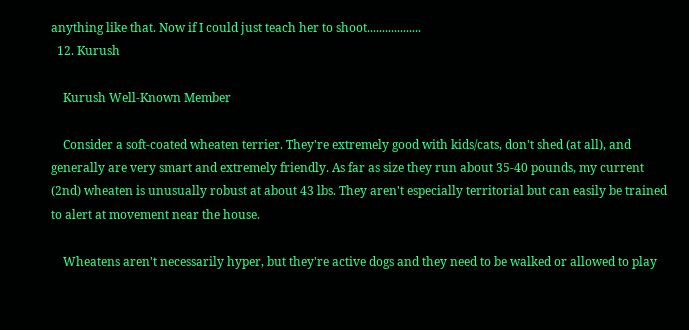anything like that. Now if I could just teach her to shoot..................
  12. Kurush

    Kurush Well-Known Member

    Consider a soft-coated wheaten terrier. They're extremely good with kids/cats, don't shed (at all), and generally are very smart and extremely friendly. As far as size they run about 35-40 pounds, my current (2nd) wheaten is unusually robust at about 43 lbs. They aren't especially territorial but can easily be trained to alert at movement near the house.

    Wheatens aren't necessarily hyper, but they're active dogs and they need to be walked or allowed to play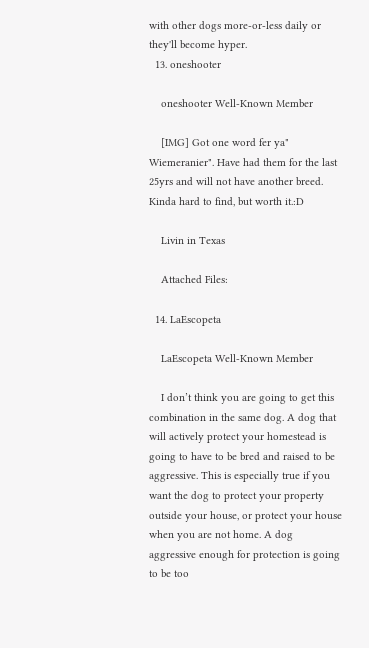with other dogs more-or-less daily or they'll become hyper.
  13. oneshooter

    oneshooter Well-Known Member

    [IMG] Got one word fer ya" Wiemeranier". Have had them for the last 25yrs and will not have another breed. Kinda hard to find, but worth it.:D

    Livin in Texas

    Attached Files:

  14. LaEscopeta

    LaEscopeta Well-Known Member

    I don’t think you are going to get this combination in the same dog. A dog that will actively protect your homestead is going to have to be bred and raised to be aggressive. This is especially true if you want the dog to protect your property outside your house, or protect your house when you are not home. A dog aggressive enough for protection is going to be too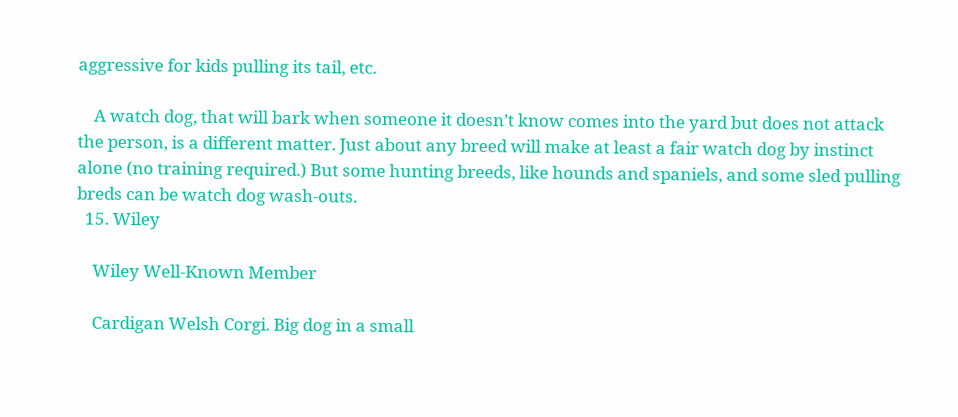aggressive for kids pulling its tail, etc.

    A watch dog, that will bark when someone it doesn’t know comes into the yard but does not attack the person, is a different matter. Just about any breed will make at least a fair watch dog by instinct alone (no training required.) But some hunting breeds, like hounds and spaniels, and some sled pulling breds can be watch dog wash-outs.
  15. Wiley

    Wiley Well-Known Member

    Cardigan Welsh Corgi. Big dog in a small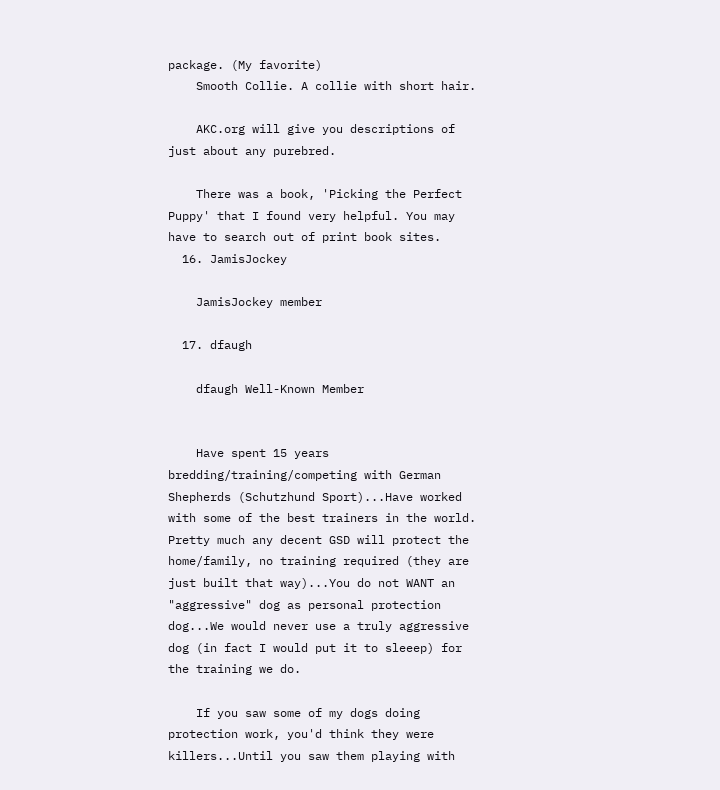package. (My favorite)
    Smooth Collie. A collie with short hair.

    AKC.org will give you descriptions of just about any purebred.

    There was a book, 'Picking the Perfect Puppy' that I found very helpful. You may have to search out of print book sites.
  16. JamisJockey

    JamisJockey member

  17. dfaugh

    dfaugh Well-Known Member


    Have spent 15 years bredding/training/competing with German Shepherds (Schutzhund Sport)...Have worked with some of the best trainers in the world. Pretty much any decent GSD will protect the home/family, no training required (they are just built that way)...You do not WANT an "aggressive" dog as personal protection dog...We would never use a truly aggressive dog (in fact I would put it to sleeep) for the training we do.

    If you saw some of my dogs doing protection work, you'd think they were killers...Until you saw them playing with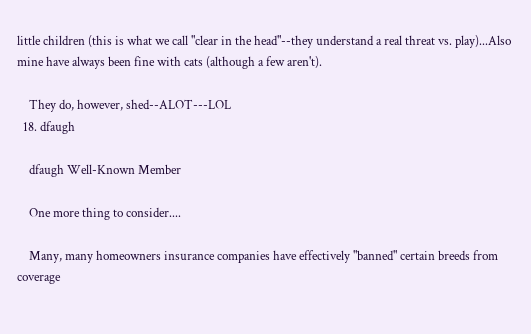little children (this is what we call "clear in the head"--they understand a real threat vs. play)...Also mine have always been fine with cats (although a few aren't).

    They do, however, shed--ALOT---LOL
  18. dfaugh

    dfaugh Well-Known Member

    One more thing to consider....

    Many, many homeowners insurance companies have effectively "banned" certain breeds from coverage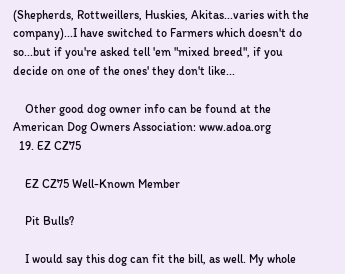(Shepherds, Rottweillers, Huskies, Akitas...varies with the company)...I have switched to Farmers which doesn't do so...but if you're asked tell 'em "mixed breed", if you decide on one of the ones' they don't like...

    Other good dog owner info can be found at the American Dog Owners Association: www.adoa.org
  19. EZ CZ75

    EZ CZ75 Well-Known Member

    Pit Bulls?

    I would say this dog can fit the bill, as well. My whole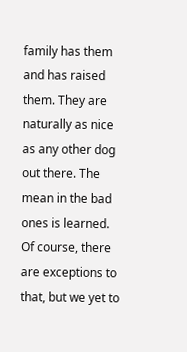family has them and has raised them. They are naturally as nice as any other dog out there. The mean in the bad ones is learned. Of course, there are exceptions to that, but we yet to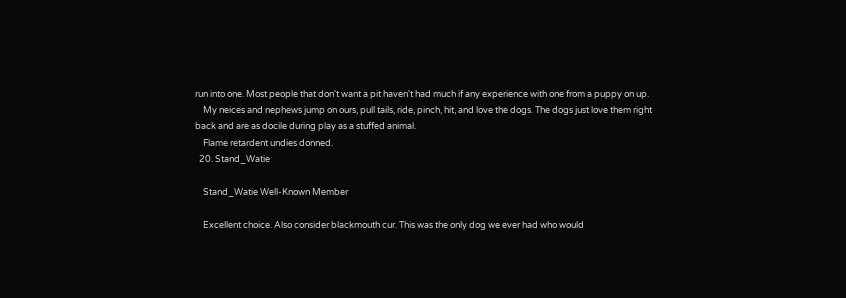run into one. Most people that don't want a pit haven't had much if any experience with one from a puppy on up.
    My neices and nephews jump on ours, pull tails, ride, pinch, hit, and love the dogs. The dogs just love them right back and are as docile during play as a stuffed animal.
    Flame retardent undies donned.
  20. Stand_Watie

    Stand_Watie Well-Known Member

    Excellent choice. Also consider blackmouth cur. This was the only dog we ever had who would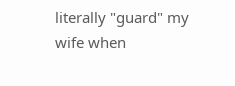literally "guard" my wife when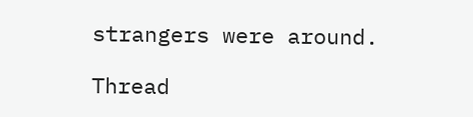strangers were around.

Thread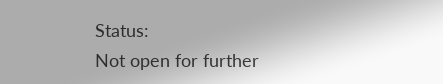Status:
Not open for further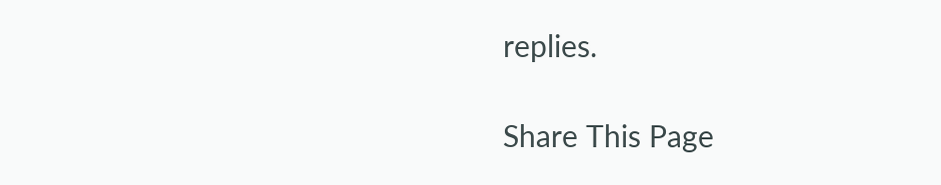replies.

Share This Page